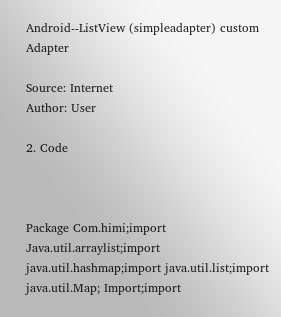Android--ListView (simpleadapter) custom Adapter

Source: Internet
Author: User

2. Code



Package Com.himi;import Java.util.arraylist;import java.util.hashmap;import java.util.list;import java.util.Map; Import;import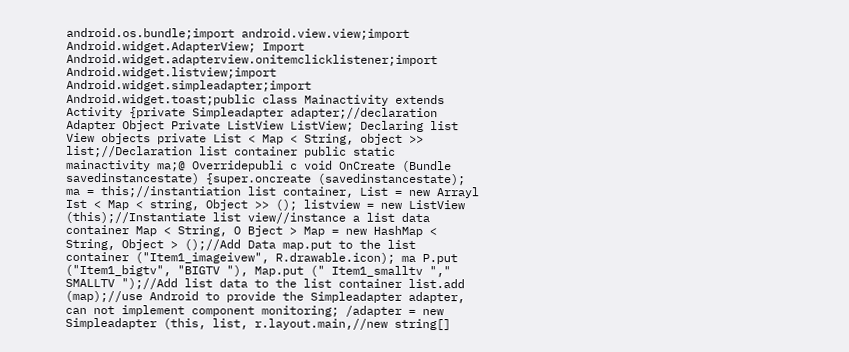android.os.bundle;import android.view.view;import Android.widget.AdapterView; Import Android.widget.adapterview.onitemclicklistener;import Android.widget.listview;import Android.widget.simpleadapter;import Android.widget.toast;public class Mainactivity extends Activity {private Simpleadapter adapter;//declaration Adapter Object Private ListView ListView; Declaring list View objects private List < Map < String, object >> list;//Declaration list container public static mainactivity ma;@ Overridepubli c void OnCreate (Bundle savedinstancestate) {super.oncreate (savedinstancestate); ma = this;//instantiation list container, List = new Arrayl Ist < Map < string, Object >> (); listview = new ListView (this);//Instantiate list view//instance a list data container Map < String, O Bject > Map = new HashMap < String, Object > ();//Add Data map.put to the list container ("Item1_imageivew", R.drawable.icon); ma P.put ("Item1_bigtv", "BIGTV "), Map.put (" Item1_smalltv "," SMALLTV ");//Add list data to the list container list.add (map);//use Android to provide the Simpleadapter adapter, can not implement component monitoring; /adapter = new Simpleadapter (this, list, r.layout.main,//new string[]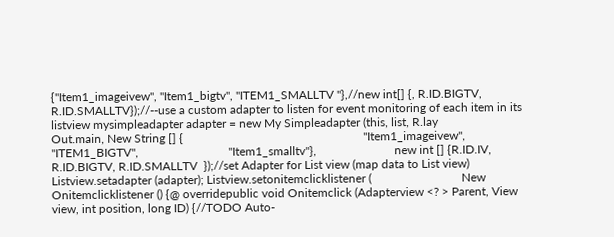{"Item1_imageivew", "Item1_bigtv", "ITEM1_SMALLTV "},//new int[] {, R.ID.BIGTV, R.ID.SMALLTV});//--use a custom adapter to listen for event monitoring of each item in its listview mysimpleadapter adapter = new My Simpleadapter (this, list, R.lay                                                            Out.main, New String [] {                                                            "Item1_imageivew", "ITEM1_BIGTV",                              "Item1_smalltv"},                          new int [] {R.ID.IV,                                   R.ID.BIGTV, R.ID.SMALLTV  });//set Adapter for List view (map data to List view) Listview.setadapter (adapter); Listview.setonitemclicklistener (                              New Onitemclicklistener () {@ overridepublic void Onitemclick (Adapterview <? > Parent, View view, int position, long ID) {//TODO Auto-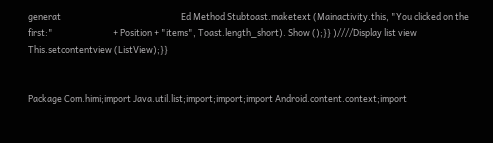generat                                                            Ed Method Stubtoast.maketext (Mainactivity.this, "You clicked on the first:"                              + Position + "items", Toast.length_short). Show ();}} )////Display list view This.setcontentview (ListView);}}


Package Com.himi;import Java.util.list;import;import;import Android.content.context;import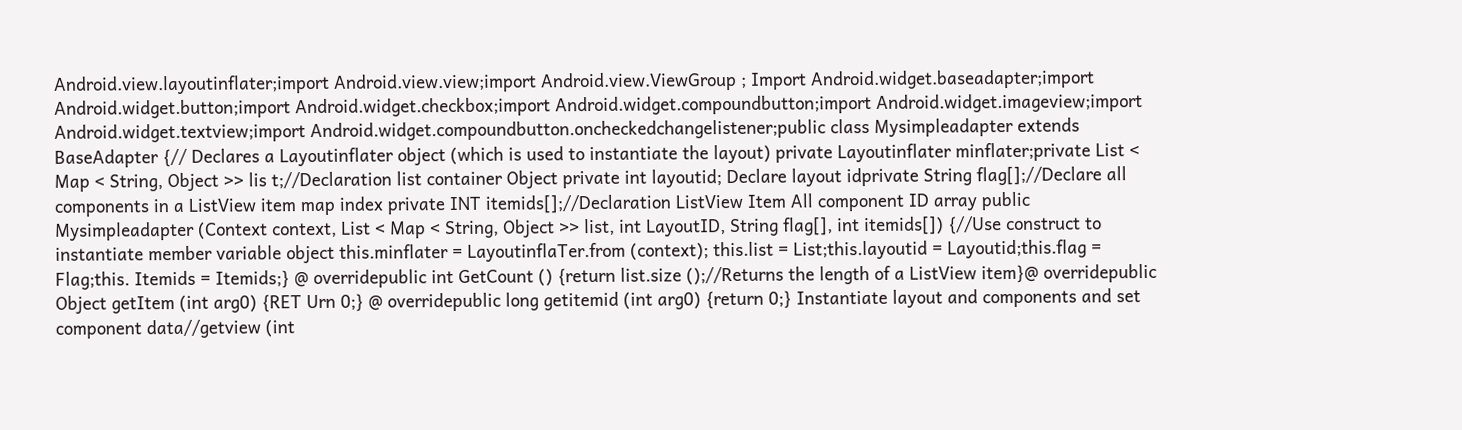Android.view.layoutinflater;import Android.view.view;import Android.view.ViewGroup ; Import Android.widget.baseadapter;import Android.widget.button;import Android.widget.checkbox;import Android.widget.compoundbutton;import Android.widget.imageview;import Android.widget.textview;import Android.widget.compoundbutton.oncheckedchangelistener;public class Mysimpleadapter extends BaseAdapter {// Declares a Layoutinflater object (which is used to instantiate the layout) private Layoutinflater minflater;private List < Map < String, Object >> lis t;//Declaration list container Object private int layoutid; Declare layout idprivate String flag[];//Declare all components in a ListView item map index private INT itemids[];//Declaration ListView Item All component ID array public               Mysimpleadapter (Context context, List < Map < String, Object >> list, int LayoutID, String flag[], int itemids[]) {//Use construct to instantiate member variable object this.minflater = LayoutinflaTer.from (context); this.list = List;this.layoutid = Layoutid;this.flag = Flag;this. Itemids = Itemids;} @ overridepublic int GetCount () {return list.size ();//Returns the length of a ListView item}@ overridepublic Object getItem (int arg0) {RET Urn 0;} @ overridepublic long getitemid (int arg0) {return 0;} Instantiate layout and components and set component data//getview (int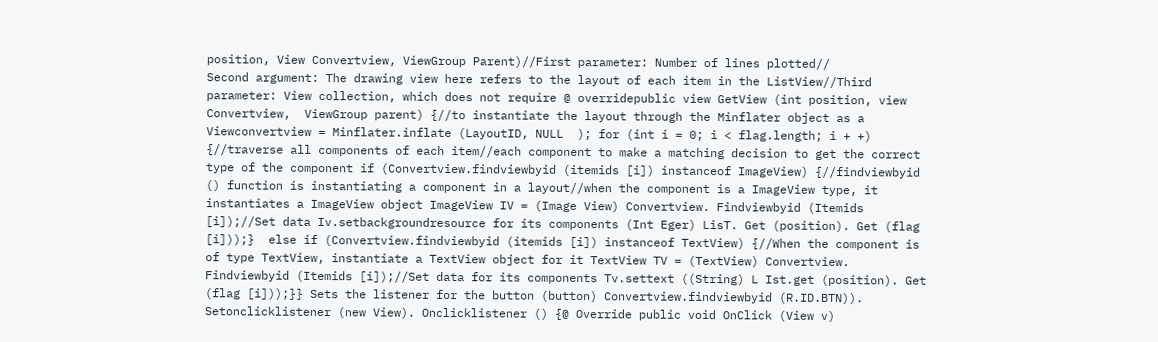position, View Convertview, ViewGroup Parent)//First parameter: Number of lines plotted//                              Second argument: The drawing view here refers to the layout of each item in the ListView//Third parameter: View collection, which does not require @ overridepublic view GetView (int position, view Convertview,  ViewGroup parent) {//to instantiate the layout through the Minflater object as a Viewconvertview = Minflater.inflate (LayoutID, NULL  ); for (int i = 0; i < flag.length; i + +) {//traverse all components of each item//each component to make a matching decision to get the correct type of the component if (Convertview.findviewbyid (itemids [i]) instanceof ImageView) {//findviewbyid () function is instantiating a component in a layout//when the component is a ImageView type, it instantiates a ImageView object ImageView IV = (Image View) Convertview. Findviewbyid (Itemids [i]);//Set data Iv.setbackgroundresource for its components (Int Eger) LisT. Get (position). Get (flag [i]));}  else if (Convertview.findviewbyid (itemids [i]) instanceof TextView) {//When the component is of type TextView, instantiate a TextView object for it TextView TV = (TextView) Convertview. Findviewbyid (Itemids [i]);//Set data for its components Tv.settext ((String) L Ist.get (position). Get (flag [i]));}} Sets the listener for the button (button) Convertview.findviewbyid (R.ID.BTN)). Setonclicklistener (new View). Onclicklistener () {@ Override public void OnClick (View v)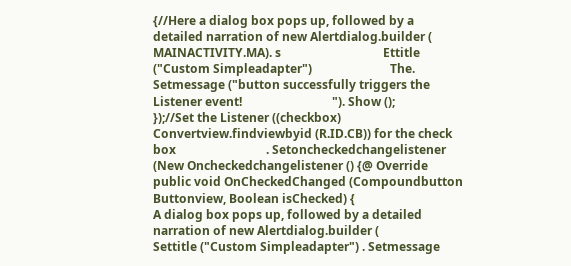{//Here a dialog box pops up, followed by a detailed narration of new Alertdialog.builder ( MAINACTIVITY.MA). s                                  Ettitle ("Custom Simpleadapter")                          The. Setmessage ("button successfully triggers the Listener event!                              "). Show ();                              });//Set the Listener ((checkbox) Convertview.findviewbyid (R.ID.CB)) for the check box                              . Setoncheckedchangelistener (New Oncheckedchangelistener () {@ Override public void OnCheckedChanged (Compoundbutton                              Buttonview, Boolean isChecked) {                                                            A dialog box pops up, followed by a detailed narration of new Alertdialog.builder (                                                    Settitle ("Custom Simpleadapter") . Setmessage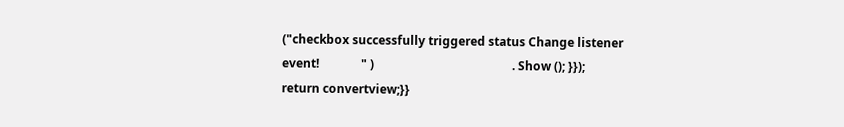("checkbox successfully triggered status Change listener event!              " )                                              . Show (); }}); return convertview;}}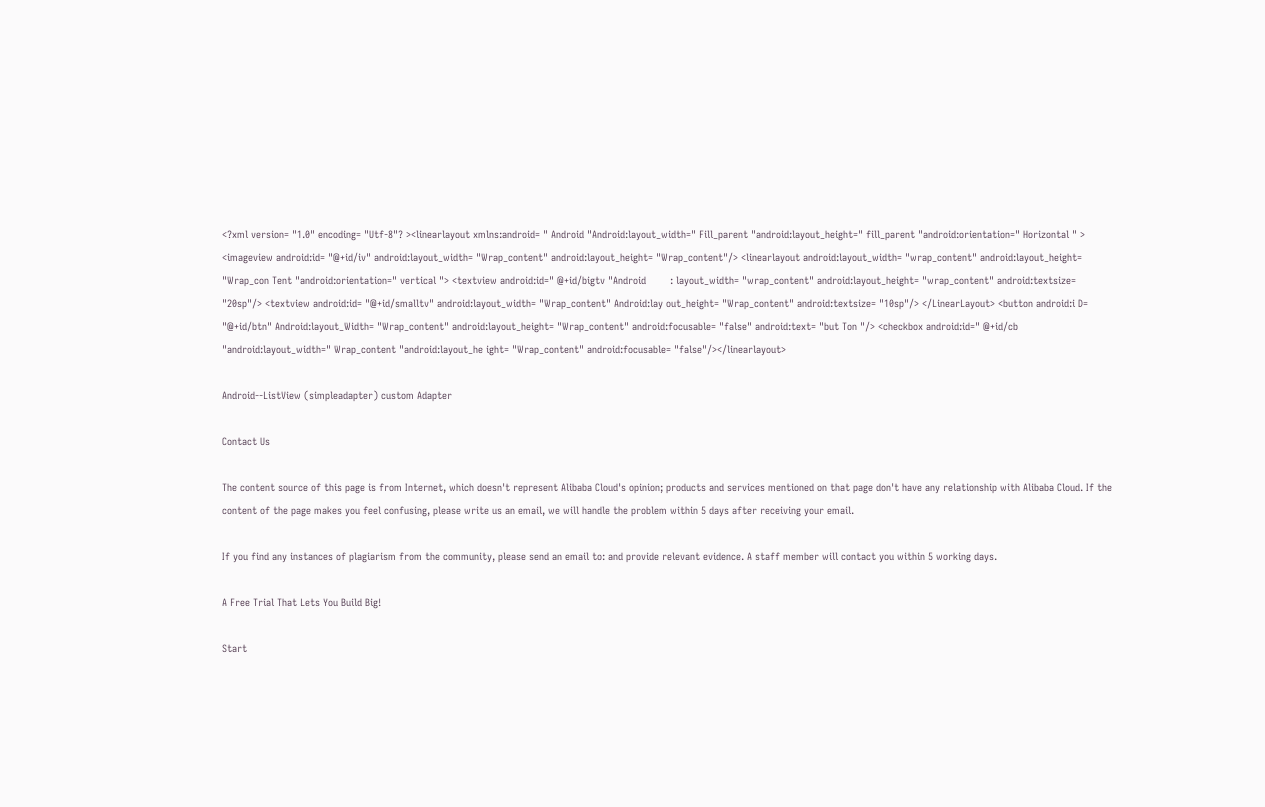<?xml version= "1.0" encoding= "Utf-8"? ><linearlayout xmlns:android= " Android "Android:layout_width=" Fill_parent "android:layout_height=" fill_parent "android:orientation=" Horizontal " > <imageview android:id= "@+id/iv" android:layout_width= "Wrap_content" android:layout_height= "Wrap_content"/> <linearlayout android:layout_width= "wrap_content" android:layout_height= "Wrap_con Tent "android:orientation=" vertical "> <textview android:id=" @+id/bigtv "Android        : layout_width= "wrap_content" android:layout_height= "wrap_content" android:textsize= "20sp"/> <textview android:id= "@+id/smalltv" android:layout_width= "Wrap_content" Android:lay out_height= "Wrap_content" android:textsize= "10sp"/> </LinearLayout> <button android:i D= "@+id/btn" Android:layout_Width= "Wrap_content" android:layout_height= "Wrap_content" android:focusable= "false" android:text= "but Ton "/> <checkbox android:id=" @+id/cb "android:layout_width=" Wrap_content "android:layout_he ight= "Wrap_content" android:focusable= "false"/></linearlayout>

Android--ListView (simpleadapter) custom Adapter

Contact Us

The content source of this page is from Internet, which doesn't represent Alibaba Cloud's opinion; products and services mentioned on that page don't have any relationship with Alibaba Cloud. If the content of the page makes you feel confusing, please write us an email, we will handle the problem within 5 days after receiving your email.

If you find any instances of plagiarism from the community, please send an email to: and provide relevant evidence. A staff member will contact you within 5 working days.

A Free Trial That Lets You Build Big!

Start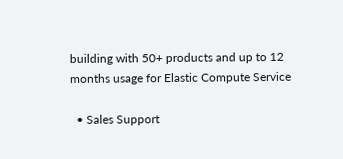building with 50+ products and up to 12 months usage for Elastic Compute Service

  • Sales Support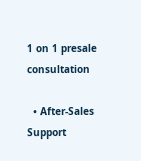1 on 1 presale consultation

  • After-Sales Support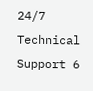24/7 Technical Support 6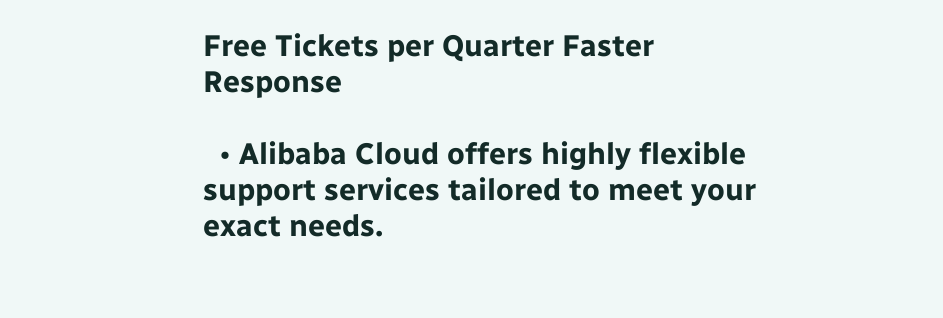Free Tickets per Quarter Faster Response

  • Alibaba Cloud offers highly flexible support services tailored to meet your exact needs.